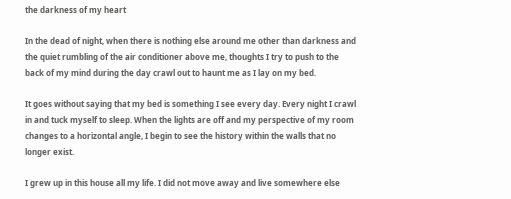the darkness of my heart

In the dead of night, when there is nothing else around me other than darkness and the quiet rumbling of the air conditioner above me, thoughts I try to push to the back of my mind during the day crawl out to haunt me as I lay on my bed.

It goes without saying that my bed is something I see every day. Every night I crawl in and tuck myself to sleep. When the lights are off and my perspective of my room changes to a horizontal angle, I begin to see the history within the walls that no longer exist.

I grew up in this house all my life. I did not move away and live somewhere else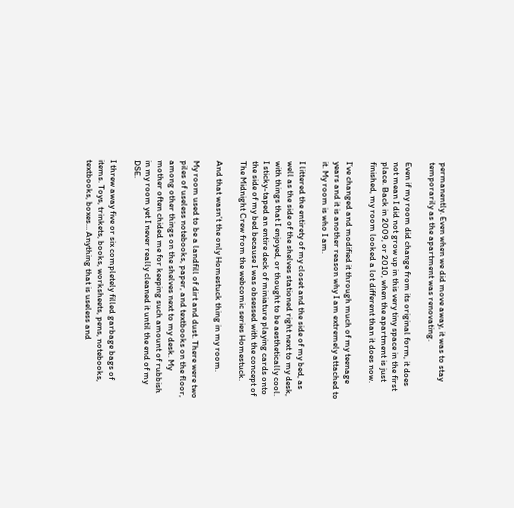permanently. Even when we did move away, it was to stay temporarily as the apartment was renovating.

Even if my room did change from its original form, it does not mean I did not grow up in this very tiny space in the first place. Back in 2009, or 2010, when the apartment is just finished, my room looked a lot different than it does now.

I’ve changed and modified it through much of my teenage years and it is another reason why I am extremely attached to it. My room is who I am.

I littered the entirety of my closet and the side of my bed, as well as the side of the shelves stationed right next to my desk, with things that I enjoyed, or thought to be aesthetically cool. I sticky-taped an entire deck of miniature playing cards onto the side of my bed because I was obsessed with the concept of The Midnight Crew from the webcomic series Homestuck.

And that wasn’t the only Homestuck thing in my room.

My room used to be a landfill of dirt and dust. There were two piles of useless notebooks, paper, and textbooks on the floor, among other things on the shelves next to my desk. My mother often chided me for keeping such amount of rubbish in my room yet I never really cleaned it until the end of my DSE.

I threw away five or six completely filled garbage bags of items. Toys, trinkets, books, worksheets, pens, notebooks, textbooks, boxes… Anything that is useless and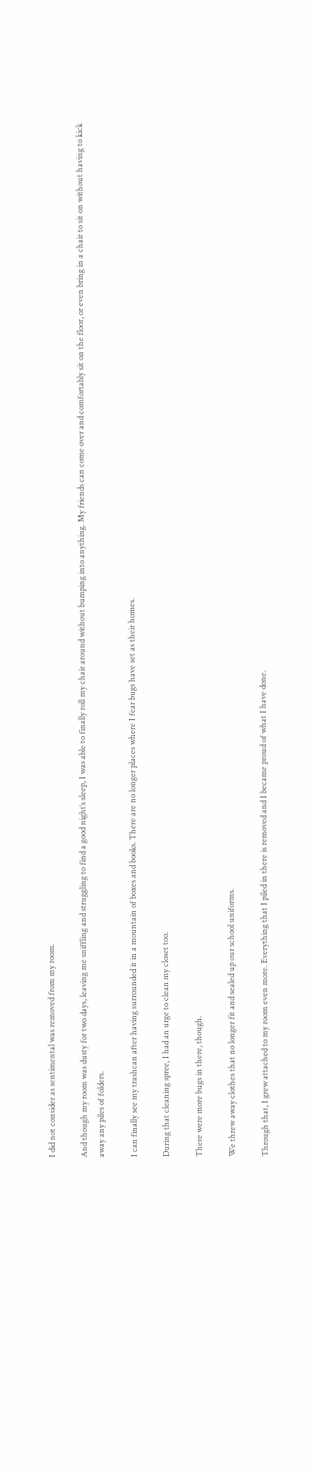I did not consider as sentimental was removed from my room.

And though my room was dusty for two days, leaving me sniffling and struggling to find a good night’s sleep, I was able to finally roll my chair around without bumping into anything. My friends can come over and comfortably sit on the floor, or even bring in a chair to sit on without having to kick away any piles of folders.

I can finally see my trashcan after having surrounded it in a mountain of boxes and books. There are no longer places where I fear bugs have set as their homes.

During that cleaning spree, I had an urge to clean my closet too.

There were more bugs in there, though.

We threw away clothes that no longer fit and sealed up our school uniforms.

Through that, I grew attached to my room even more. Everything that I piled in there is removed and I became proud of what I have done.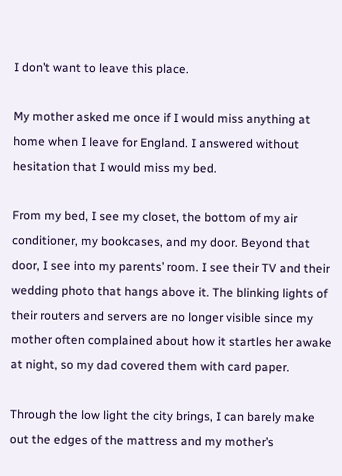I don’t want to leave this place.

My mother asked me once if I would miss anything at home when I leave for England. I answered without hesitation that I would miss my bed.

From my bed, I see my closet, the bottom of my air conditioner, my bookcases, and my door. Beyond that door, I see into my parents’ room. I see their TV and their wedding photo that hangs above it. The blinking lights of their routers and servers are no longer visible since my mother often complained about how it startles her awake at night, so my dad covered them with card paper.

Through the low light the city brings, I can barely make out the edges of the mattress and my mother’s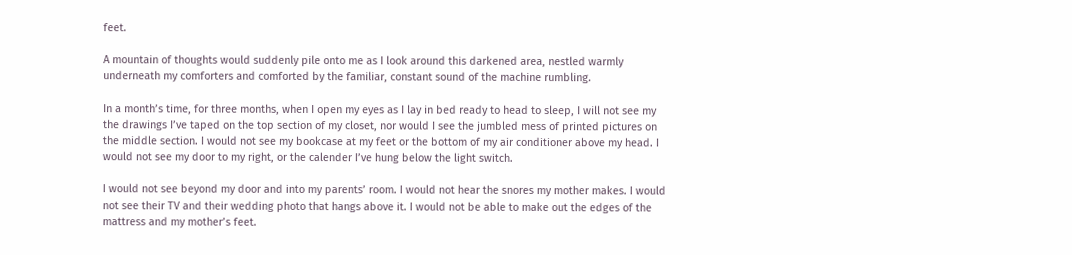feet.

A mountain of thoughts would suddenly pile onto me as I look around this darkened area, nestled warmly underneath my comforters and comforted by the familiar, constant sound of the machine rumbling.

In a month’s time, for three months, when I open my eyes as I lay in bed ready to head to sleep, I will not see my the drawings I’ve taped on the top section of my closet, nor would I see the jumbled mess of printed pictures on the middle section. I would not see my bookcase at my feet or the bottom of my air conditioner above my head. I would not see my door to my right, or the calender I’ve hung below the light switch.

I would not see beyond my door and into my parents’ room. I would not hear the snores my mother makes. I would not see their TV and their wedding photo that hangs above it. I would not be able to make out the edges of the mattress and my mother’s feet.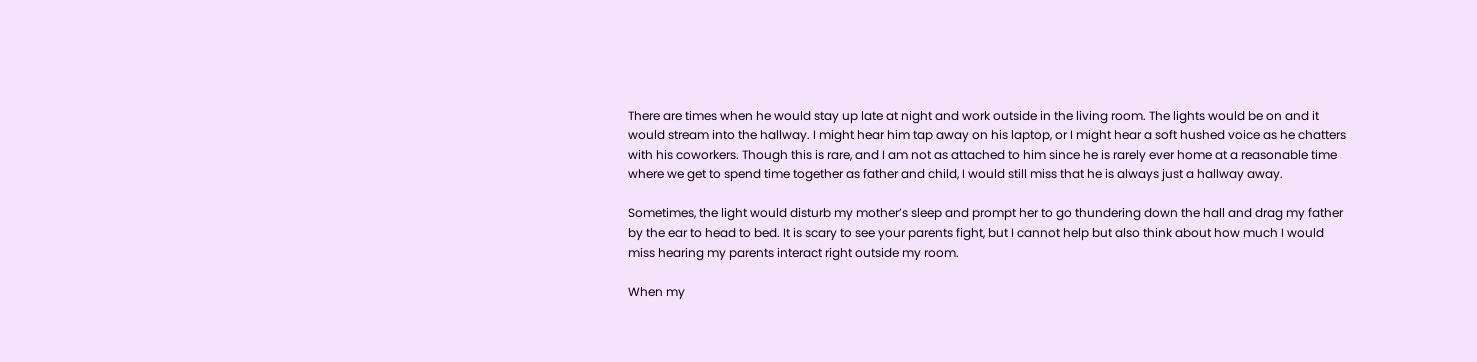There are times when he would stay up late at night and work outside in the living room. The lights would be on and it would stream into the hallway. I might hear him tap away on his laptop, or I might hear a soft hushed voice as he chatters with his coworkers. Though this is rare, and I am not as attached to him since he is rarely ever home at a reasonable time where we get to spend time together as father and child, I would still miss that he is always just a hallway away.

Sometimes, the light would disturb my mother’s sleep and prompt her to go thundering down the hall and drag my father by the ear to head to bed. It is scary to see your parents fight, but I cannot help but also think about how much I would miss hearing my parents interact right outside my room.

When my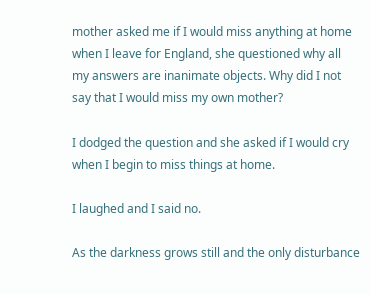mother asked me if I would miss anything at home when I leave for England, she questioned why all my answers are inanimate objects. Why did I not say that I would miss my own mother?

I dodged the question and she asked if I would cry when I begin to miss things at home.

I laughed and I said no.

As the darkness grows still and the only disturbance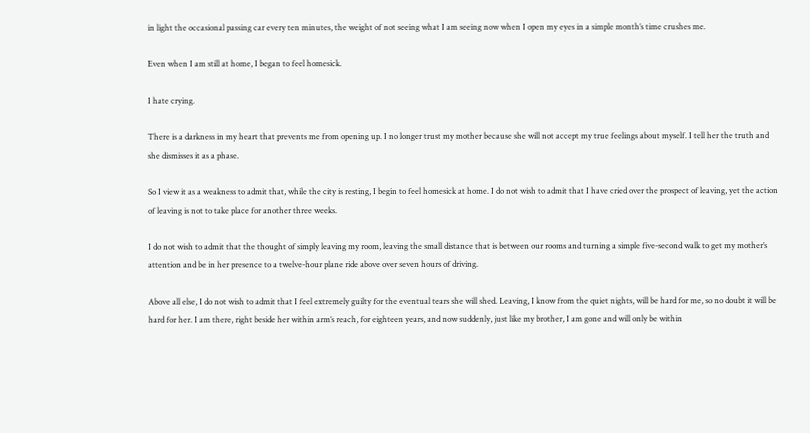in light the occasional passing car every ten minutes, the weight of not seeing what I am seeing now when I open my eyes in a simple month’s time crushes me.

Even when I am still at home, I began to feel homesick.

I hate crying.

There is a darkness in my heart that prevents me from opening up. I no longer trust my mother because she will not accept my true feelings about myself. I tell her the truth and she dismisses it as a phase.

So I view it as a weakness to admit that, while the city is resting, I begin to feel homesick at home. I do not wish to admit that I have cried over the prospect of leaving, yet the action of leaving is not to take place for another three weeks.

I do not wish to admit that the thought of simply leaving my room, leaving the small distance that is between our rooms and turning a simple five-second walk to get my mother’s attention and be in her presence to a twelve-hour plane ride above over seven hours of driving.

Above all else, I do not wish to admit that I feel extremely guilty for the eventual tears she will shed. Leaving, I know from the quiet nights, will be hard for me, so no doubt it will be hard for her. I am there, right beside her within arm’s reach, for eighteen years, and now suddenly, just like my brother, I am gone and will only be within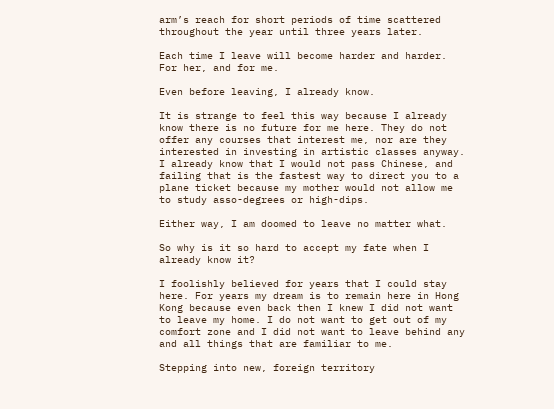arm’s reach for short periods of time scattered throughout the year until three years later.

Each time I leave will become harder and harder. For her, and for me.

Even before leaving, I already know.

It is strange to feel this way because I already know there is no future for me here. They do not offer any courses that interest me, nor are they interested in investing in artistic classes anyway. I already know that I would not pass Chinese, and failing that is the fastest way to direct you to a plane ticket because my mother would not allow me to study asso-degrees or high-dips.

Either way, I am doomed to leave no matter what.

So why is it so hard to accept my fate when I already know it?

I foolishly believed for years that I could stay here. For years my dream is to remain here in Hong Kong because even back then I knew I did not want to leave my home. I do not want to get out of my comfort zone and I did not want to leave behind any and all things that are familiar to me.

Stepping into new, foreign territory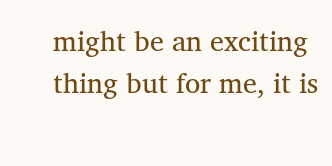might be an exciting thing but for me, it is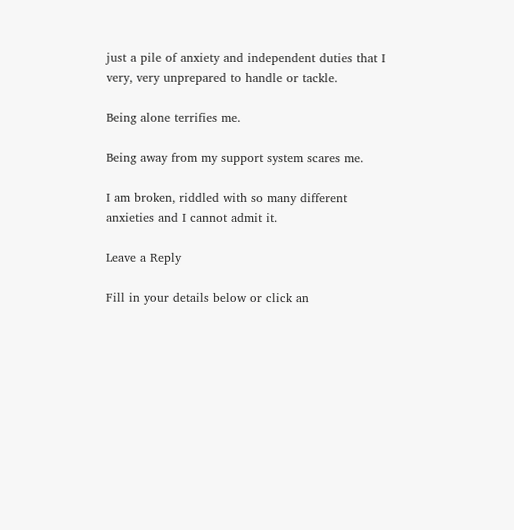just a pile of anxiety and independent duties that I very, very unprepared to handle or tackle.

Being alone terrifies me.

Being away from my support system scares me.

I am broken, riddled with so many different anxieties and I cannot admit it.

Leave a Reply

Fill in your details below or click an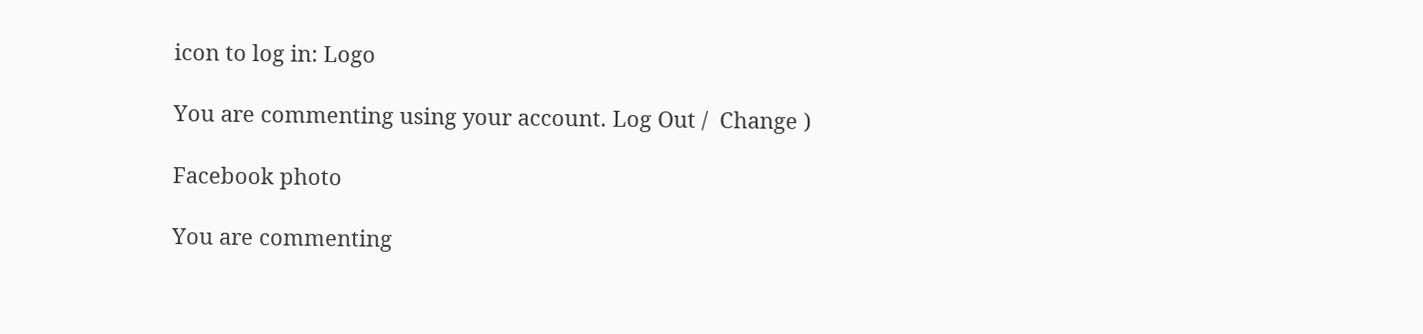icon to log in: Logo

You are commenting using your account. Log Out /  Change )

Facebook photo

You are commenting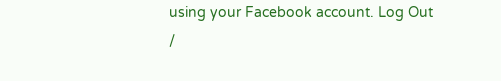using your Facebook account. Log Out /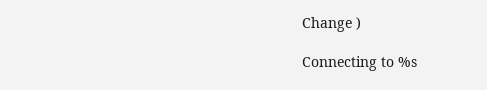Change )

Connecting to %s